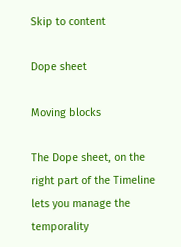Skip to content

Dope sheet

Moving blocks

The Dope sheet, on the right part of the Timeline lets you manage the temporality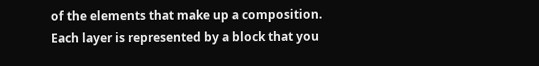of the elements that make up a composition. Each layer is represented by a block that you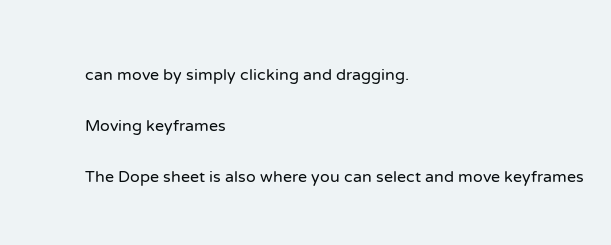can move by simply clicking and dragging.

Moving keyframes

The Dope sheet is also where you can select and move keyframes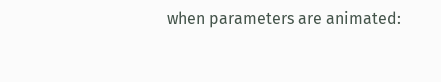when parameters are animated: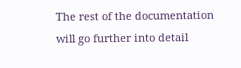The rest of the documentation will go further into detail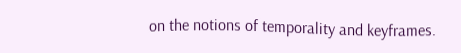on the notions of temporality and keyframes.